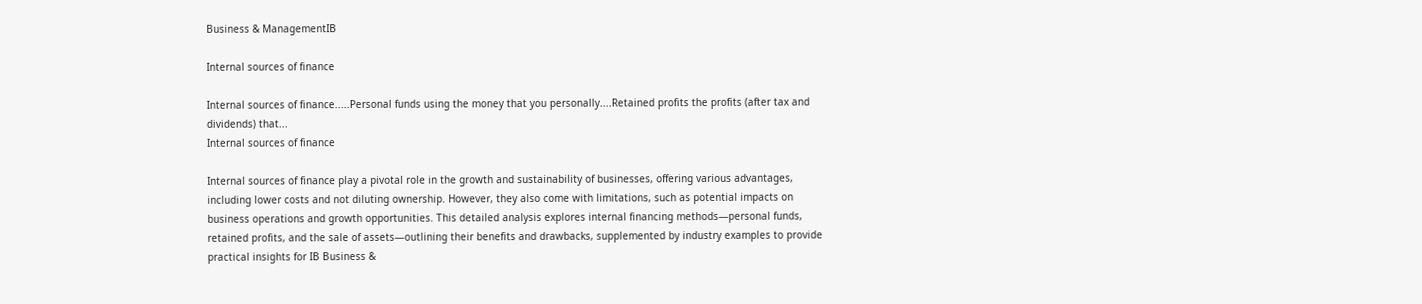Business & ManagementIB

Internal sources of finance

Internal sources of finance.....Personal funds using the money that you personally....Retained profits the profits (after tax and dividends) that...
Internal sources of finance

Internal sources of finance play a pivotal role in the growth and sustainability of businesses, offering various advantages, including lower costs and not diluting ownership. However, they also come with limitations, such as potential impacts on business operations and growth opportunities. This detailed analysis explores internal financing methods—personal funds, retained profits, and the sale of assets—outlining their benefits and drawbacks, supplemented by industry examples to provide practical insights for IB Business &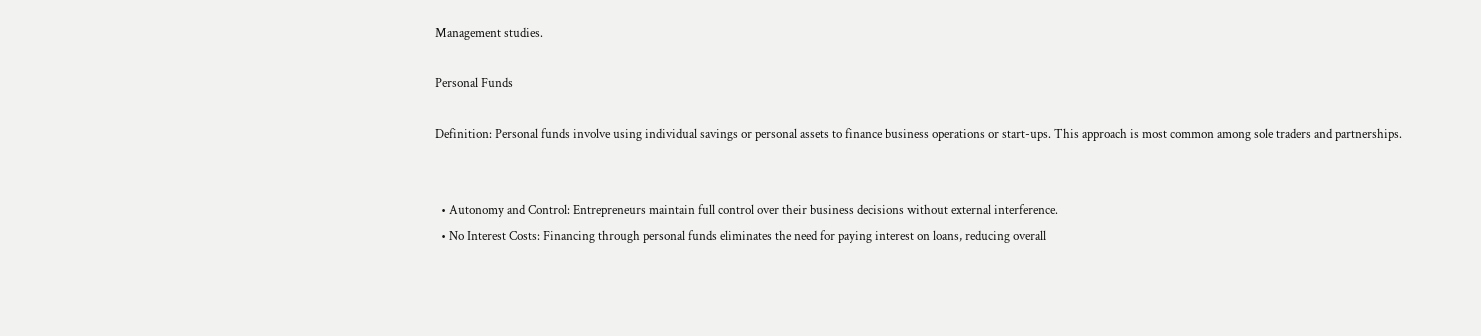Management studies.

Personal Funds

Definition: Personal funds involve using individual savings or personal assets to finance business operations or start-ups. This approach is most common among sole traders and partnerships.


  • Autonomy and Control: Entrepreneurs maintain full control over their business decisions without external interference.
  • No Interest Costs: Financing through personal funds eliminates the need for paying interest on loans, reducing overall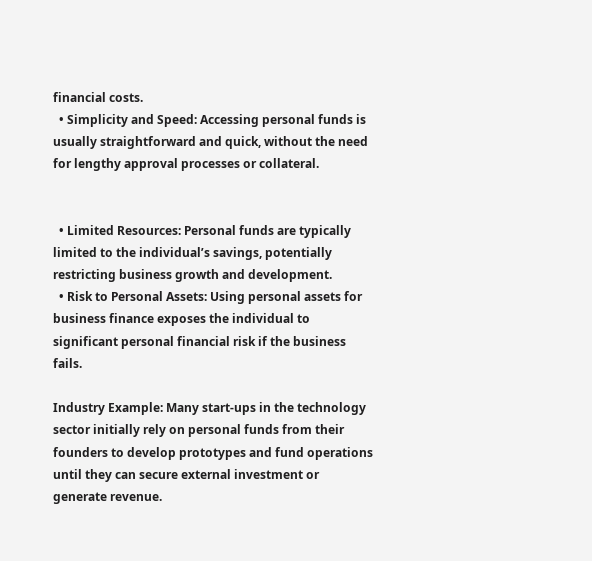financial costs.
  • Simplicity and Speed: Accessing personal funds is usually straightforward and quick, without the need for lengthy approval processes or collateral.


  • Limited Resources: Personal funds are typically limited to the individual’s savings, potentially restricting business growth and development.
  • Risk to Personal Assets: Using personal assets for business finance exposes the individual to significant personal financial risk if the business fails.

Industry Example: Many start-ups in the technology sector initially rely on personal funds from their founders to develop prototypes and fund operations until they can secure external investment or generate revenue.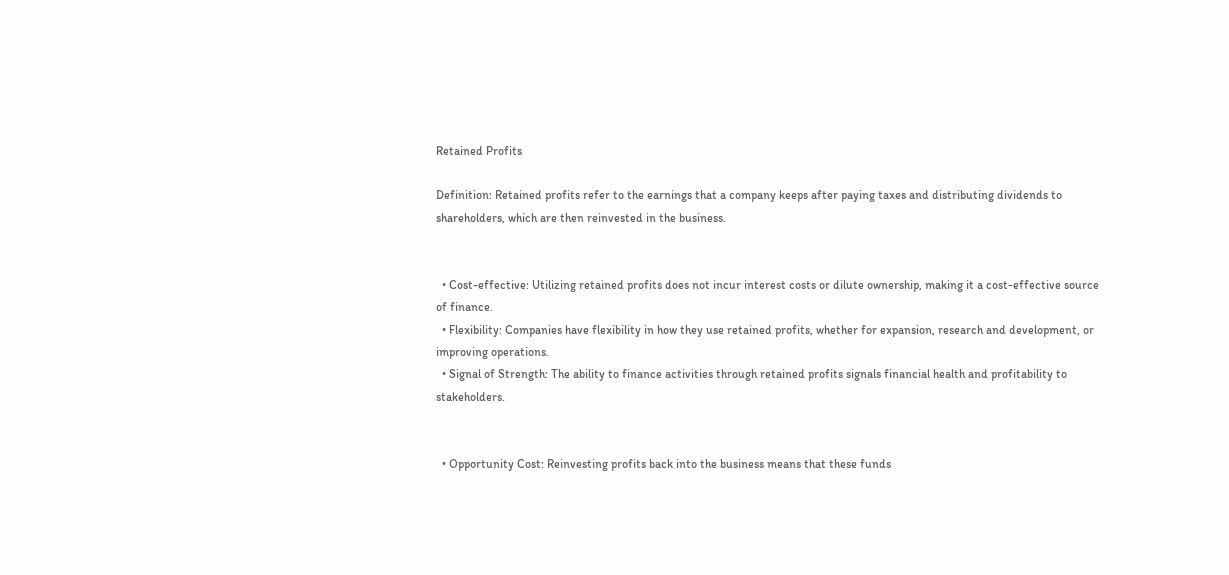Retained Profits

Definition: Retained profits refer to the earnings that a company keeps after paying taxes and distributing dividends to shareholders, which are then reinvested in the business.


  • Cost-effective: Utilizing retained profits does not incur interest costs or dilute ownership, making it a cost-effective source of finance.
  • Flexibility: Companies have flexibility in how they use retained profits, whether for expansion, research and development, or improving operations.
  • Signal of Strength: The ability to finance activities through retained profits signals financial health and profitability to stakeholders.


  • Opportunity Cost: Reinvesting profits back into the business means that these funds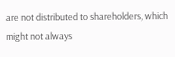are not distributed to shareholders, which might not always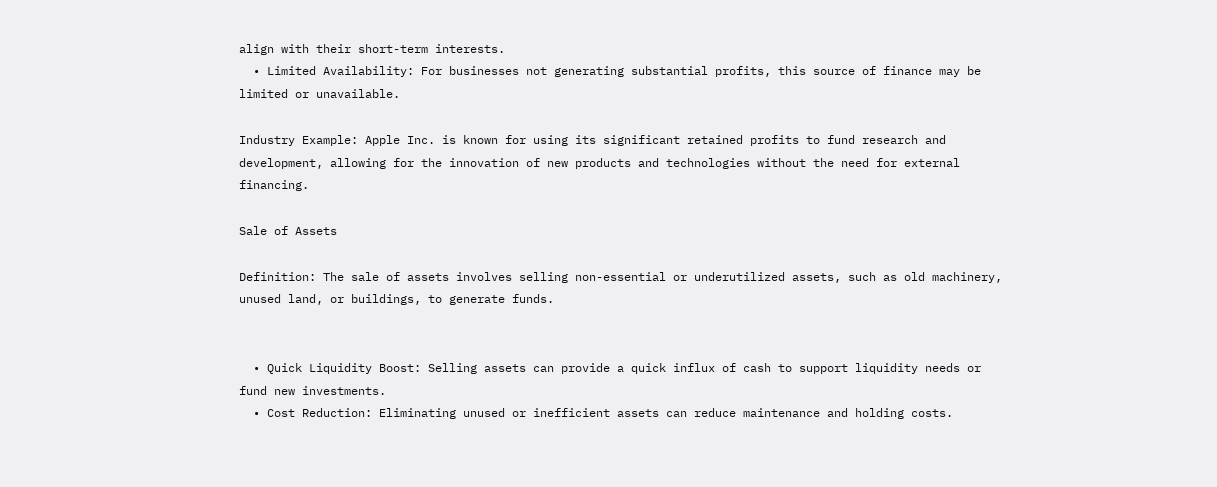align with their short-term interests.
  • Limited Availability: For businesses not generating substantial profits, this source of finance may be limited or unavailable.

Industry Example: Apple Inc. is known for using its significant retained profits to fund research and development, allowing for the innovation of new products and technologies without the need for external financing.

Sale of Assets

Definition: The sale of assets involves selling non-essential or underutilized assets, such as old machinery, unused land, or buildings, to generate funds.


  • Quick Liquidity Boost: Selling assets can provide a quick influx of cash to support liquidity needs or fund new investments.
  • Cost Reduction: Eliminating unused or inefficient assets can reduce maintenance and holding costs.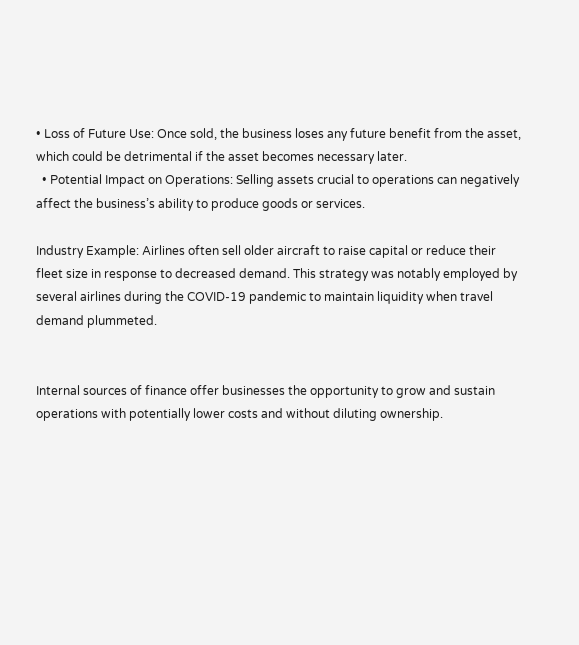• Loss of Future Use: Once sold, the business loses any future benefit from the asset, which could be detrimental if the asset becomes necessary later.
  • Potential Impact on Operations: Selling assets crucial to operations can negatively affect the business’s ability to produce goods or services.

Industry Example: Airlines often sell older aircraft to raise capital or reduce their fleet size in response to decreased demand. This strategy was notably employed by several airlines during the COVID-19 pandemic to maintain liquidity when travel demand plummeted.


Internal sources of finance offer businesses the opportunity to grow and sustain operations with potentially lower costs and without diluting ownership.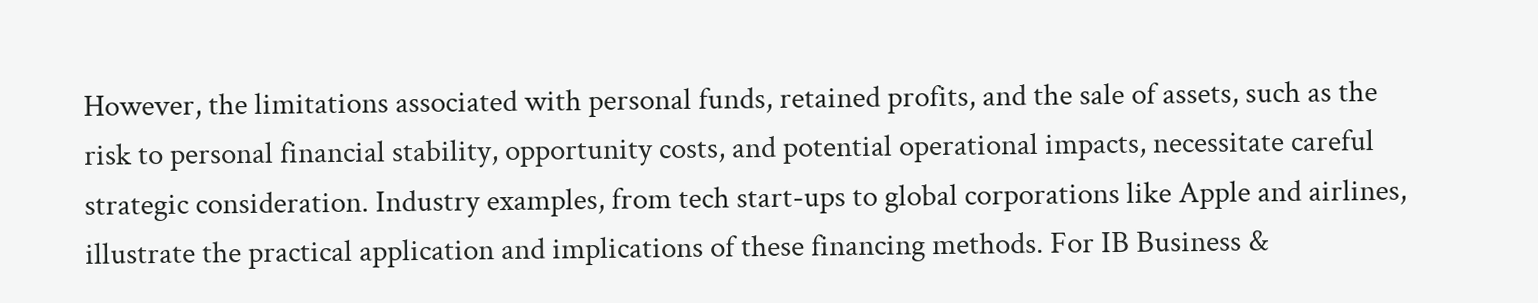However, the limitations associated with personal funds, retained profits, and the sale of assets, such as the risk to personal financial stability, opportunity costs, and potential operational impacts, necessitate careful strategic consideration. Industry examples, from tech start-ups to global corporations like Apple and airlines, illustrate the practical application and implications of these financing methods. For IB Business &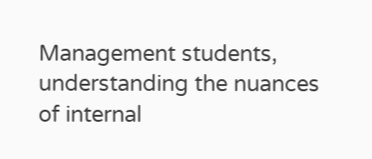Management students, understanding the nuances of internal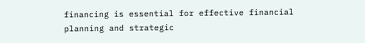financing is essential for effective financial planning and strategic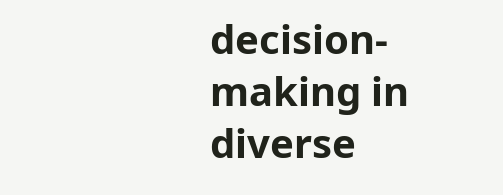decision-making in diverse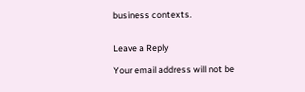business contexts.


Leave a Reply

Your email address will not be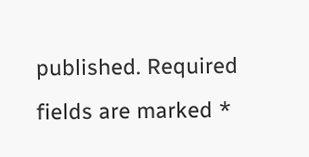published. Required fields are marked *